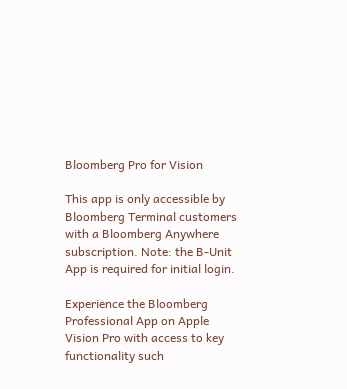Bloomberg Pro for Vision

This app is only accessible by Bloomberg Terminal customers with a Bloomberg Anywhere subscription. Note: the B-Unit App is required for initial login.

Experience the Bloomberg Professional App on Apple Vision Pro with access to key functionality such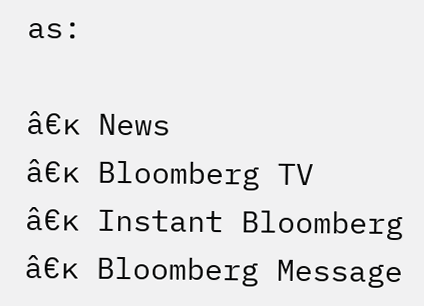as:

â€ĸ News
â€ĸ Bloomberg TV
â€ĸ Instant Bloomberg
â€ĸ Bloomberg Message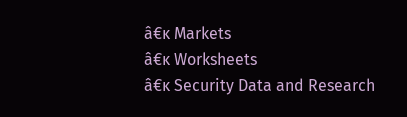â€ĸ Markets
â€ĸ Worksheets
â€ĸ Security Data and Research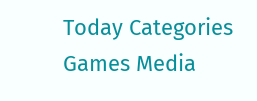Today Categories Games Media